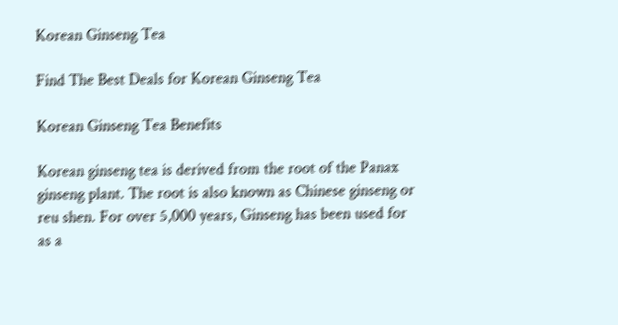Korean Ginseng Tea

Find The Best Deals for Korean Ginseng Tea

Korean Ginseng Tea Benefits

Korean ginseng tea is derived from the root of the Panax ginseng plant. The root is also known as Chinese ginseng or reu shen. For over 5,000 years, Ginseng has been used for as a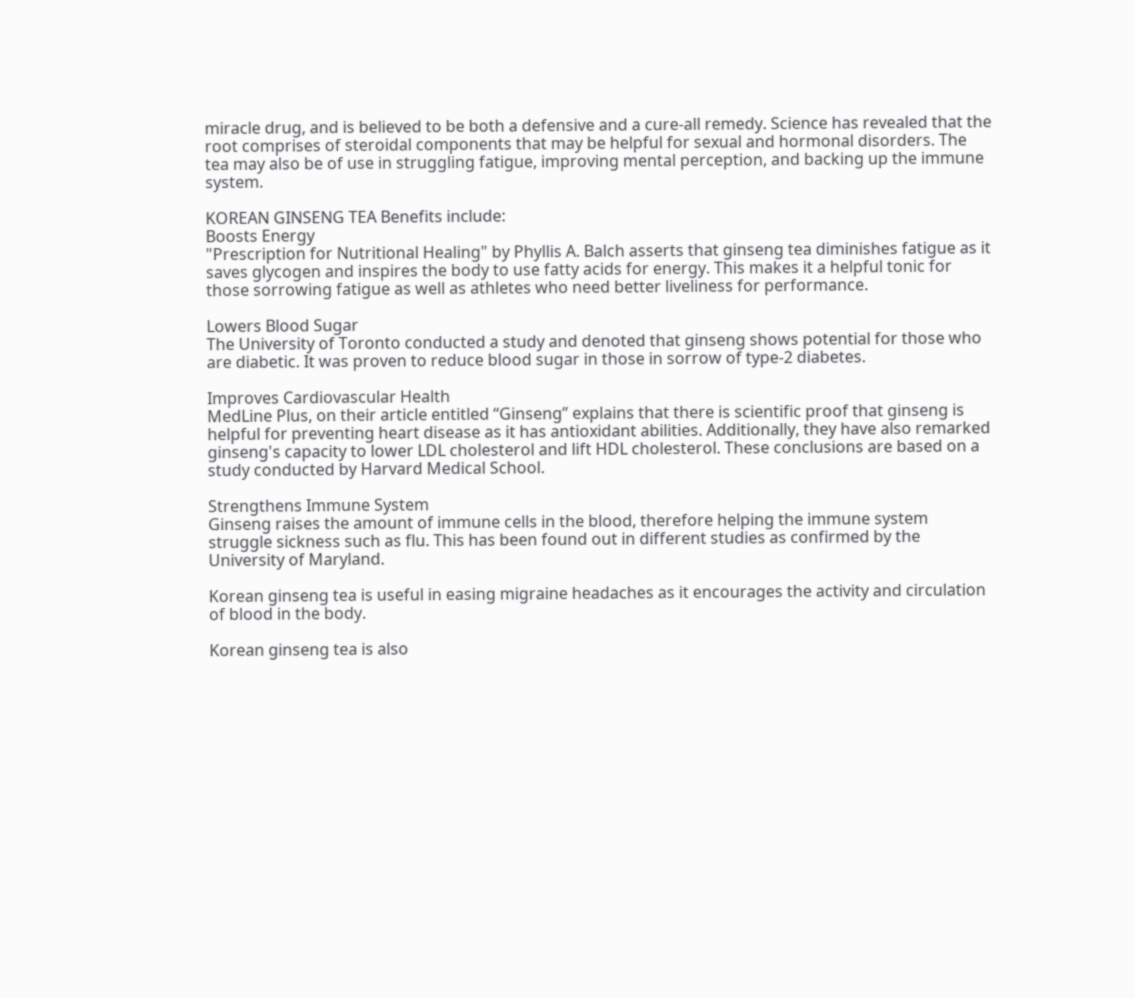miracle drug, and is believed to be both a defensive and a cure-all remedy. Science has revealed that the root comprises of steroidal components that may be helpful for sexual and hormonal disorders. The tea may also be of use in struggling fatigue, improving mental perception, and backing up the immune system.

KOREAN GINSENG TEA Benefits include:
Boosts Energy
"Prescription for Nutritional Healing" by Phyllis A. Balch asserts that ginseng tea diminishes fatigue as it saves glycogen and inspires the body to use fatty acids for energy. This makes it a helpful tonic for those sorrowing fatigue as well as athletes who need better liveliness for performance.

Lowers Blood Sugar
The University of Toronto conducted a study and denoted that ginseng shows potential for those who are diabetic. It was proven to reduce blood sugar in those in sorrow of type-2 diabetes.

Improves Cardiovascular Health
MedLine Plus, on their article entitled “Ginseng” explains that there is scientific proof that ginseng is helpful for preventing heart disease as it has antioxidant abilities. Additionally, they have also remarked ginseng's capacity to lower LDL cholesterol and lift HDL cholesterol. These conclusions are based on a study conducted by Harvard Medical School.

Strengthens Immune System
Ginseng raises the amount of immune cells in the blood, therefore helping the immune system struggle sickness such as flu. This has been found out in different studies as confirmed by the University of Maryland.

Korean ginseng tea is useful in easing migraine headaches as it encourages the activity and circulation of blood in the body.

Korean ginseng tea is also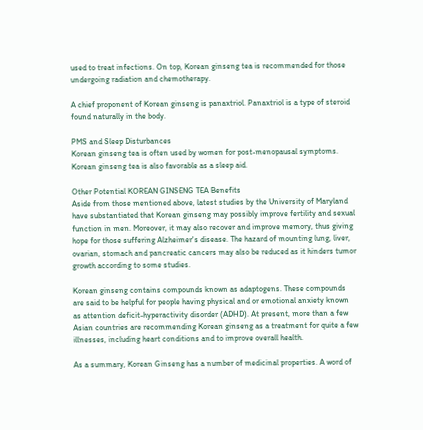used to treat infections. On top, Korean ginseng tea is recommended for those undergoing radiation and chemotherapy.

A chief proponent of Korean ginseng is panaxtriol. Panaxtriol is a type of steroid found naturally in the body.

PMS and Sleep Disturbances
Korean ginseng tea is often used by women for post-menopausal symptoms. Korean ginseng tea is also favorable as a sleep aid.

Other Potential KOREAN GINSENG TEA Benefits
Aside from those mentioned above, latest studies by the University of Maryland have substantiated that Korean ginseng may possibly improve fertility and sexual function in men. Moreover, it may also recover and improve memory, thus giving hope for those suffering Alzheimer's disease. The hazard of mounting lung, liver, ovarian, stomach and pancreatic cancers may also be reduced as it hinders tumor growth according to some studies.

Korean ginseng contains compounds known as adaptogens. These compounds are said to be helpful for people having physical and or emotional anxiety known as attention deficit-hyperactivity disorder (ADHD). At present, more than a few Asian countries are recommending Korean ginseng as a treatment for quite a few illnesses, including heart conditions and to improve overall health.

As a summary, Korean Ginseng has a number of medicinal properties. A word of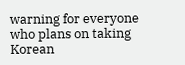warning for everyone who plans on taking Korean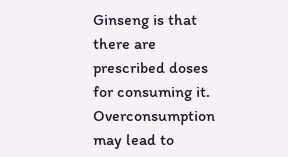Ginseng is that there are prescribed doses for consuming it. Overconsumption may lead to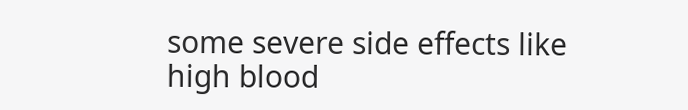some severe side effects like high blood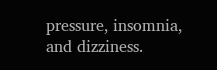pressure, insomnia, and dizziness.